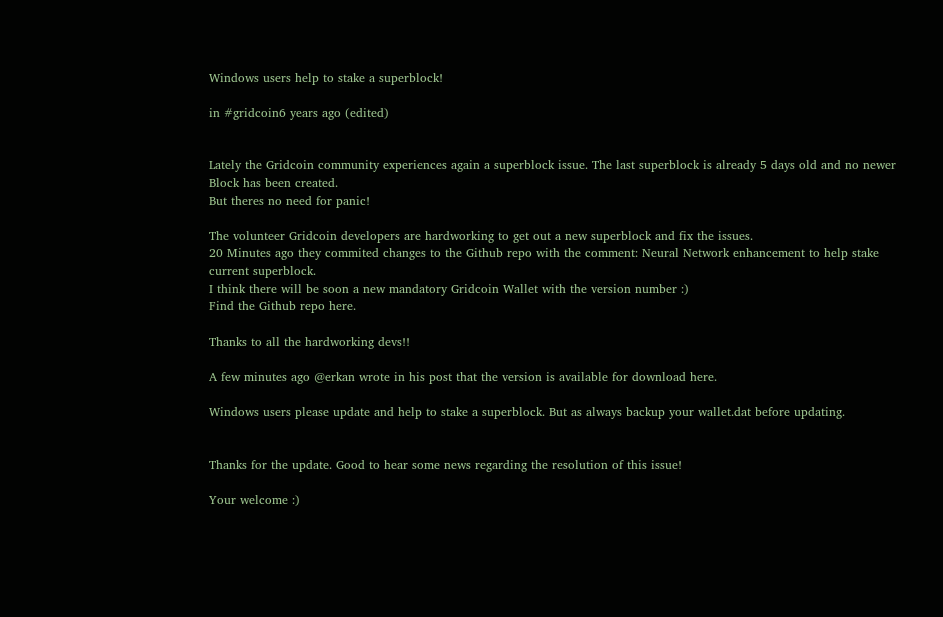Windows users help to stake a superblock!

in #gridcoin6 years ago (edited)


Lately the Gridcoin community experiences again a superblock issue. The last superblock is already 5 days old and no newer Block has been created.
But theres no need for panic!

The volunteer Gridcoin developers are hardworking to get out a new superblock and fix the issues.
20 Minutes ago they commited changes to the Github repo with the comment: Neural Network enhancement to help stake current superblock.
I think there will be soon a new mandatory Gridcoin Wallet with the version number :)
Find the Github repo here.

Thanks to all the hardworking devs!!

A few minutes ago @erkan wrote in his post that the version is available for download here.

Windows users please update and help to stake a superblock. But as always backup your wallet.dat before updating.


Thanks for the update. Good to hear some news regarding the resolution of this issue!

Your welcome :)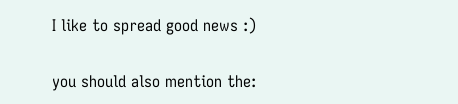I like to spread good news :)

you should also mention the: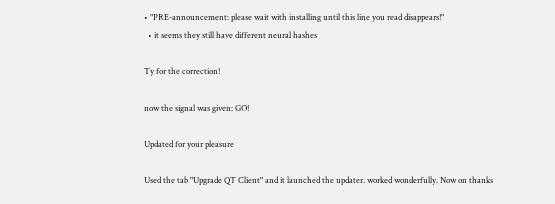• "PRE-announcement: please wait with installing until this line you read disappears!"
  • it seems they still have different neural hashes

Ty for the correction!

now the signal was given: GO!

Updated for your pleasure

Used the tab "Upgrade QT Client" and it launched the updater. worked wonderfully. Now on thanks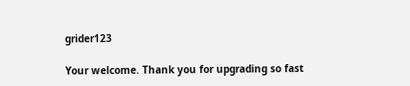grider123

Your welcome. Thank you for upgrading so fast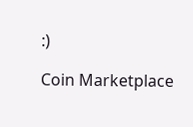:)

Coin Marketplace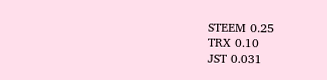STEEM 0.25
TRX 0.10
JST 0.031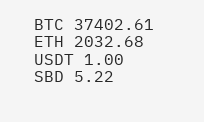BTC 37402.61
ETH 2032.68
USDT 1.00
SBD 5.22